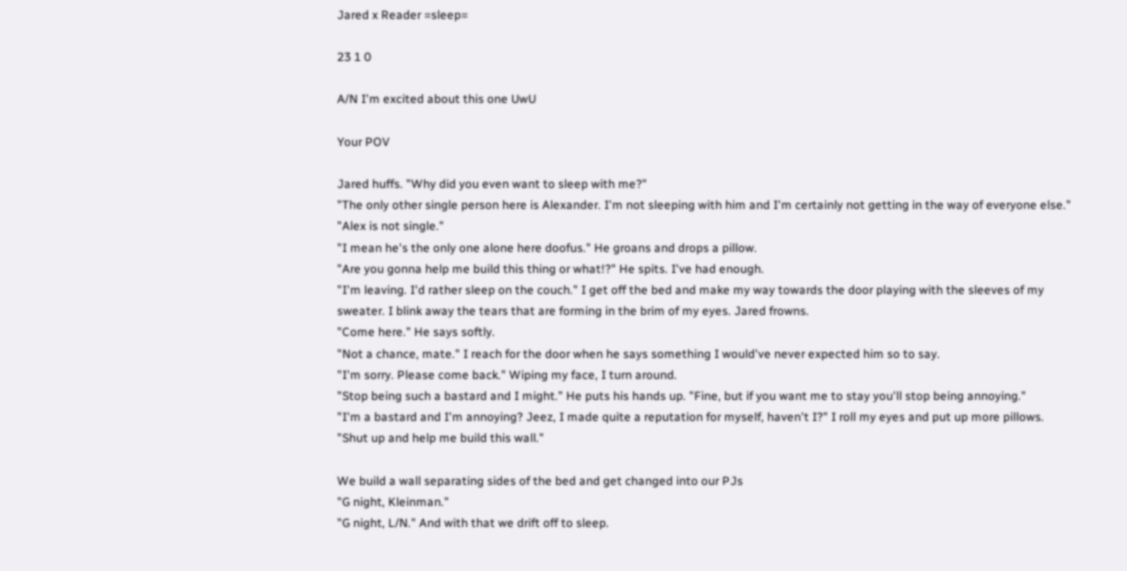Jared x Reader =sleep=

23 1 0

A/N I'm excited about this one UwU

Your POV

Jared huffs. "Why did you even want to sleep with me?"
"The only other single person here is Alexander. I'm not sleeping with him and I'm certainly not getting in the way of everyone else."
"Alex is not single."
"I mean he's the only one alone here doofus." He groans and drops a pillow.
"Are you gonna help me build this thing or what!?" He spits. I've had enough.
"I'm leaving. I'd rather sleep on the couch." I get off the bed and make my way towards the door playing with the sleeves of my sweater. I blink away the tears that are forming in the brim of my eyes. Jared frowns.
"Come here." He says softly.
"Not a chance, mate." I reach for the door when he says something I would've never expected him so to say.
"I'm sorry. Please come back." Wiping my face, I turn around.
"Stop being such a bastard and I might." He puts his hands up. "Fine, but if you want me to stay you'll stop being annoying."
"I'm a bastard and I'm annoying? Jeez, I made quite a reputation for myself, haven't I?" I roll my eyes and put up more pillows.
"Shut up and help me build this wall."

We build a wall separating sides of the bed and get changed into our PJs
"G night, Kleinman."
"G night, L/N." And with that we drift off to sleep.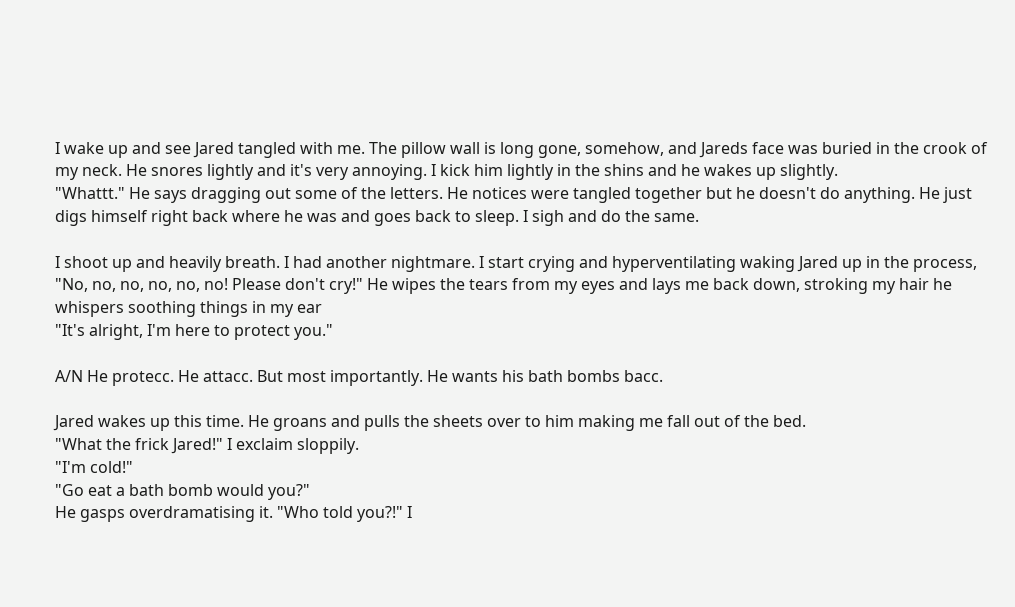I wake up and see Jared tangled with me. The pillow wall is long gone, somehow, and Jareds face was buried in the crook of my neck. He snores lightly and it's very annoying. I kick him lightly in the shins and he wakes up slightly.
"Whattt." He says dragging out some of the letters. He notices were tangled together but he doesn't do anything. He just digs himself right back where he was and goes back to sleep. I sigh and do the same.

I shoot up and heavily breath. I had another nightmare. I start crying and hyperventilating waking Jared up in the process,
"No, no, no, no, no, no! Please don't cry!" He wipes the tears from my eyes and lays me back down, stroking my hair he whispers soothing things in my ear
"It's alright, I'm here to protect you."

A/N He protecc. He attacc. But most importantly. He wants his bath bombs bacc.

Jared wakes up this time. He groans and pulls the sheets over to him making me fall out of the bed.
"What the frick Jared!" I exclaim sloppily.
"I'm cold!"
"Go eat a bath bomb would you?"
He gasps overdramatising it. "Who told you?!" I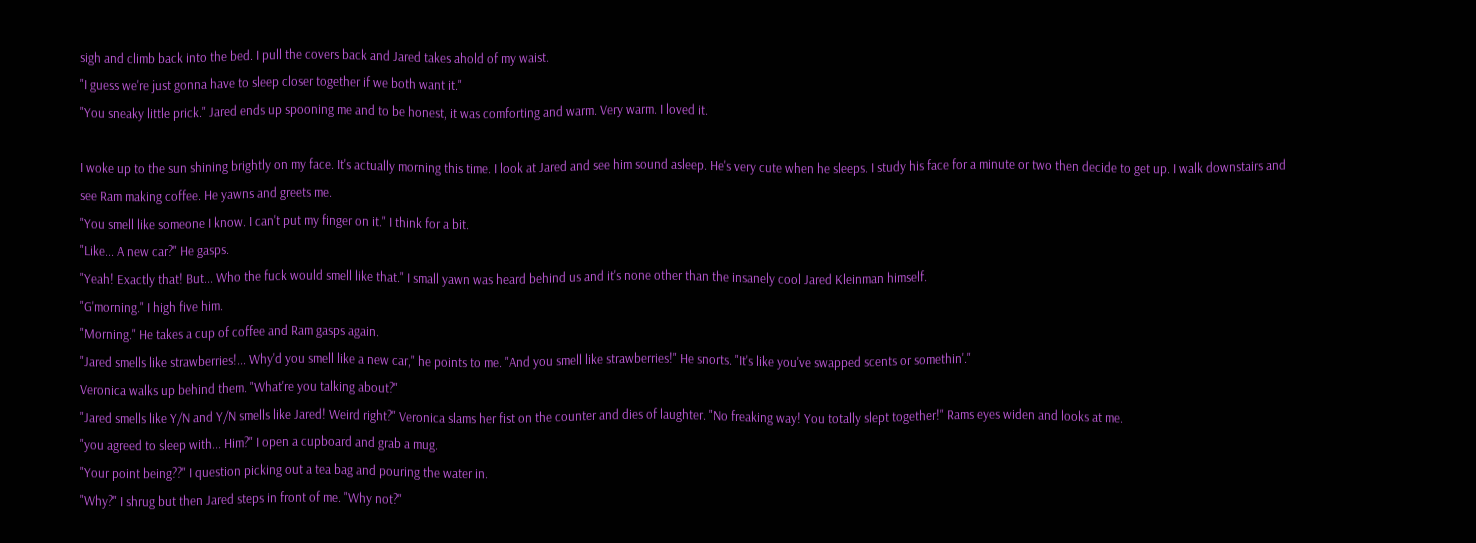sigh and climb back into the bed. I pull the covers back and Jared takes ahold of my waist.
"I guess we're just gonna have to sleep closer together if we both want it."
"You sneaky little prick." Jared ends up spooning me and to be honest, it was comforting and warm. Very warm. I loved it.

I woke up to the sun shining brightly on my face. It's actually morning this time. I look at Jared and see him sound asleep. He's very cute when he sleeps. I study his face for a minute or two then decide to get up. I walk downstairs and see Ram making coffee. He yawns and greets me.
"You smell like someone I know. I can't put my finger on it." I think for a bit.
"Like... A new car?" He gasps.
"Yeah! Exactly that! But... Who the fuck would smell like that." I small yawn was heard behind us and it's none other than the insanely cool Jared Kleinman himself.
"G'morning." I high five him.
"Morning." He takes a cup of coffee and Ram gasps again.
"Jared smells like strawberries!... Why'd you smell like a new car," he points to me. "And you smell like strawberries!" He snorts. "It's like you've swapped scents or somethin'."
Veronica walks up behind them. "What're you talking about?"
"Jared smells like Y/N and Y/N smells like Jared! Weird right?" Veronica slams her fist on the counter and dies of laughter. "No freaking way! You totally slept together!" Rams eyes widen and looks at me.
"you agreed to sleep with... Him?" I open a cupboard and grab a mug.
"Your point being??" I question picking out a tea bag and pouring the water in.
"Why?" I shrug but then Jared steps in front of me. "Why not?"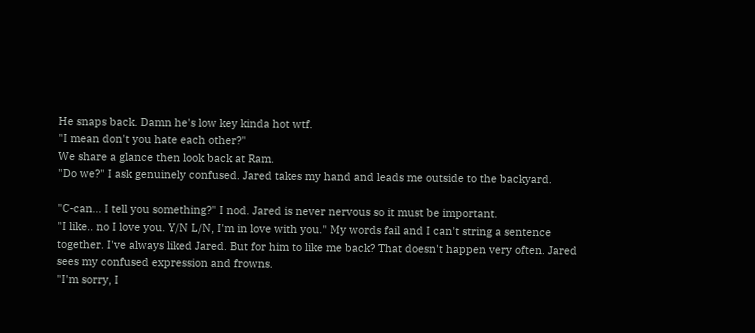He snaps back. Damn he's low key kinda hot wtf.
"I mean don't you hate each other?"
We share a glance then look back at Ram.
"Do we?" I ask genuinely confused. Jared takes my hand and leads me outside to the backyard.

"C-can... I tell you something?" I nod. Jared is never nervous so it must be important.
"I like.. no I love you. Y/N L/N, I'm in love with you." My words fail and I can't string a sentence together. I've always liked Jared. But for him to like me back? That doesn't happen very often. Jared sees my confused expression and frowns.
"I'm sorry, I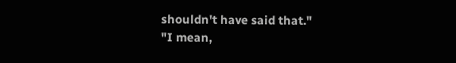shouldn't have said that."
"I mean,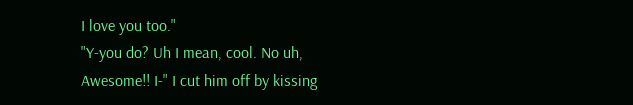I love you too."
"Y-you do? Uh I mean, cool. No uh, Awesome!! I-" I cut him off by kissing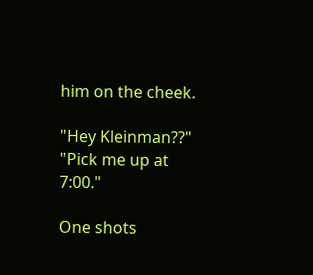him on the cheek.

"Hey Kleinman??"
"Pick me up at 7:00."

One shots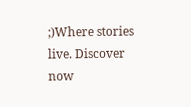;)Where stories live. Discover now